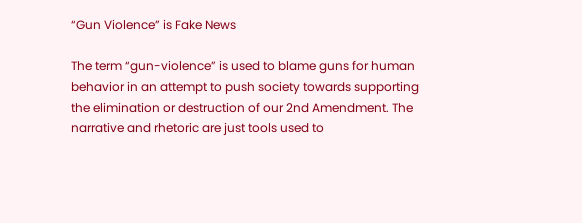“Gun Violence” is Fake News

The term “gun-violence” is used to blame guns for human behavior in an attempt to push society towards supporting the elimination or destruction of our 2nd Amendment. The narrative and rhetoric are just tools used to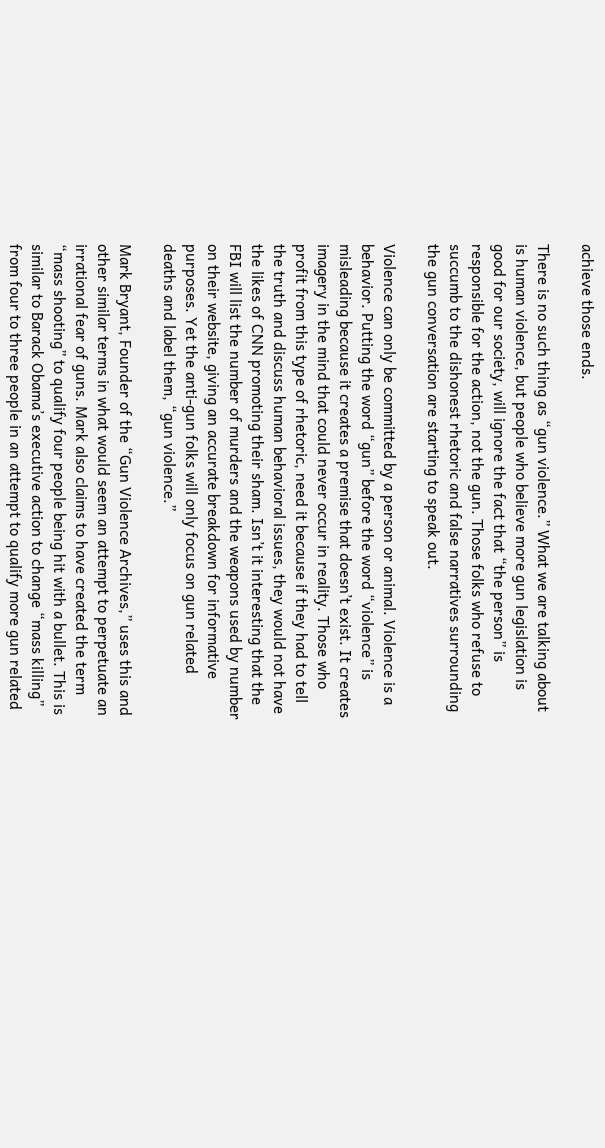achieve those ends.

There is no such thing as “gun violence.” What we are talking about is human violence, but people who believe more gun legislation is good for our society, will ignore the fact that “the person” is responsible for the action, not the gun. Those folks who refuse to succumb to the dishonest rhetoric and false narratives surrounding the gun conversation are starting to speak out.

Violence can only be committed by a person or animal. Violence is a behavior. Putting the word “gun” before the word “violence” is misleading because it creates a premise that doesn’t exist. It creates imagery in the mind that could never occur in reality. Those who profit from this type of rhetoric, need it because if they had to tell the truth and discuss human behavioral issues, they would not have the likes of CNN promoting their sham. Isn’t it interesting that the FBI will list the number of murders and the weapons used by number on their website, giving an accurate breakdown for informative purposes. Yet the anti-gun folks will only focus on gun related deaths and label them, “gun violence.”

Mark Bryant, Founder of the “Gun Violence Archives,” uses this and other similar terms in what would seem an attempt to perpetuate an irrational fear of guns. Mark also claims to have created the term “mass shooting” to qualify four people being hit with a bullet. This is similar to Barack Obama’s executive action to change “mass killing” from four to three people in an attempt to qualify more gun related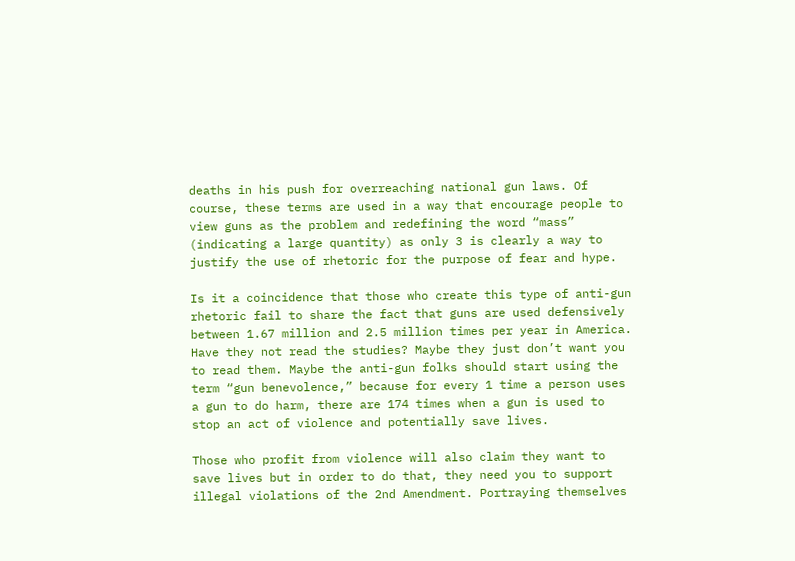deaths in his push for overreaching national gun laws. Of course, these terms are used in a way that encourage people to view guns as the problem and redefining the word “mass” (indicating a large quantity) as only 3 is clearly a way to justify the use of rhetoric for the purpose of fear and hype.

Is it a coincidence that those who create this type of anti-gun rhetoric fail to share the fact that guns are used defensively between 1.67 million and 2.5 million times per year in America. Have they not read the studies? Maybe they just don’t want you to read them. Maybe the anti-gun folks should start using the term “gun benevolence,” because for every 1 time a person uses a gun to do harm, there are 174 times when a gun is used to stop an act of violence and potentially save lives.

Those who profit from violence will also claim they want to save lives but in order to do that, they need you to support illegal violations of the 2nd Amendment. Portraying themselves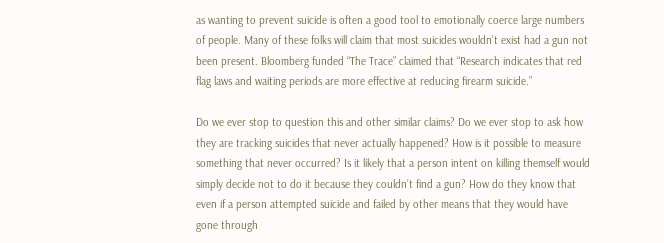as wanting to prevent suicide is often a good tool to emotionally coerce large numbers of people. Many of these folks will claim that most suicides wouldn’t exist had a gun not been present. Bloomberg funded “The Trace” claimed that “Research indicates that red flag laws and waiting periods are more effective at reducing firearm suicide.”

Do we ever stop to question this and other similar claims? Do we ever stop to ask how they are tracking suicides that never actually happened? How is it possible to measure something that never occurred? Is it likely that a person intent on killing themself would simply decide not to do it because they couldn’t find a gun? How do they know that even if a person attempted suicide and failed by other means that they would have gone through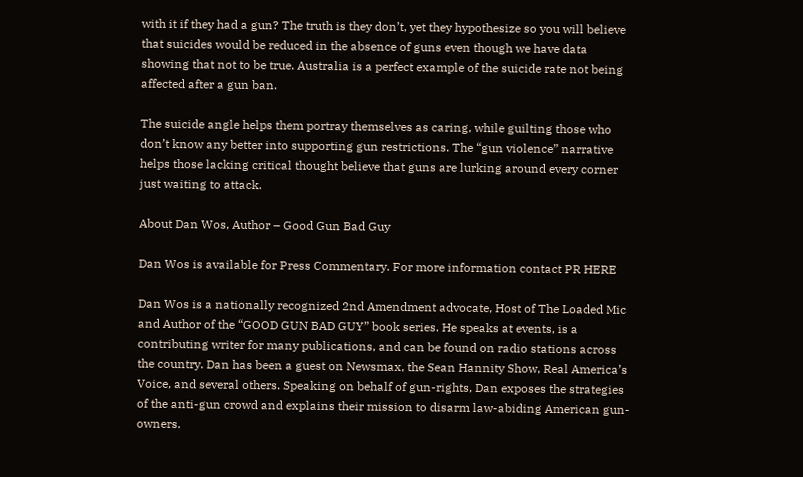with it if they had a gun? The truth is they don’t, yet they hypothesize so you will believe that suicides would be reduced in the absence of guns even though we have data showing that not to be true. Australia is a perfect example of the suicide rate not being affected after a gun ban.

The suicide angle helps them portray themselves as caring, while guilting those who don’t know any better into supporting gun restrictions. The “gun violence” narrative helps those lacking critical thought believe that guns are lurking around every corner just waiting to attack.

About Dan Wos, Author – Good Gun Bad Guy

Dan Wos is available for Press Commentary. For more information contact PR HERE

Dan Wos is a nationally recognized 2nd Amendment advocate, Host of The Loaded Mic and Author of the “GOOD GUN BAD GUY” book series. He speaks at events, is a contributing writer for many publications, and can be found on radio stations across the country. Dan has been a guest on Newsmax, the Sean Hannity Show, Real America’s Voice, and several others. Speaking on behalf of gun-rights, Dan exposes the strategies of the anti-gun crowd and explains their mission to disarm law-abiding American gun-owners.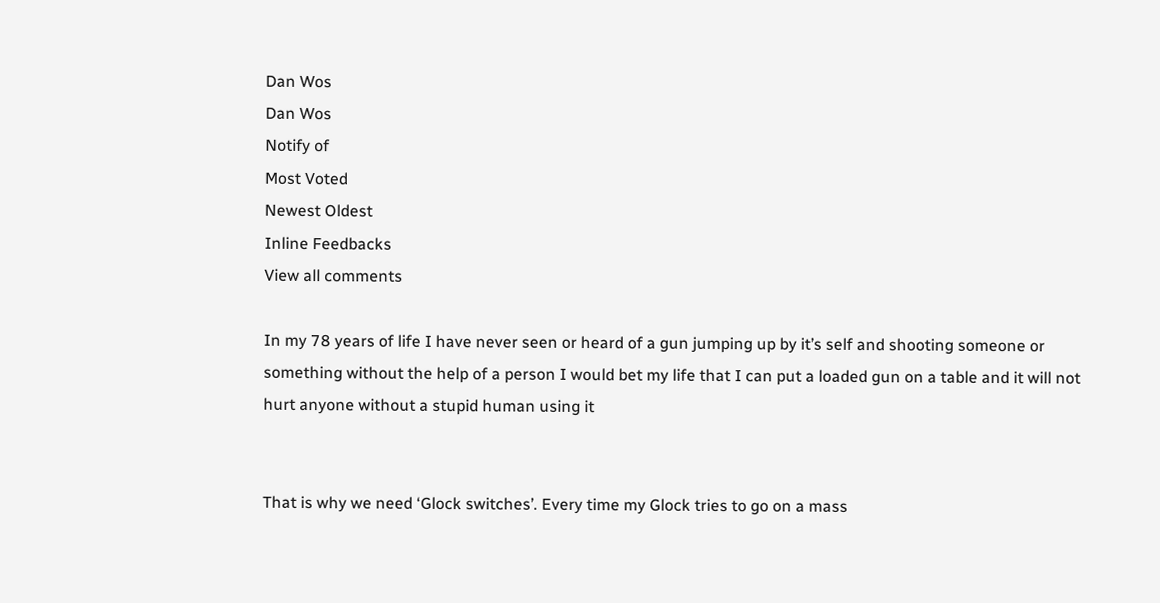Dan Wos
Dan Wos
Notify of
Most Voted
Newest Oldest
Inline Feedbacks
View all comments

In my 78 years of life I have never seen or heard of a gun jumping up by it’s self and shooting someone or something without the help of a person I would bet my life that I can put a loaded gun on a table and it will not hurt anyone without a stupid human using it


That is why we need ‘Glock switches’. Every time my Glock tries to go on a mass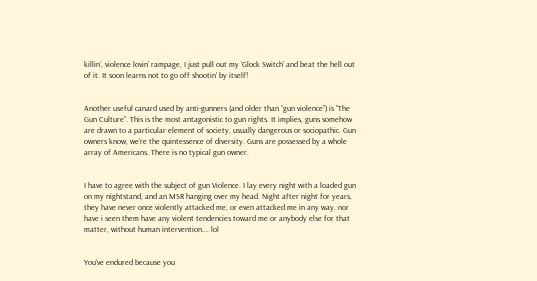killin’, violence lovin’ rampage, I just pull out my ‘Glock Switch’ and beat the hell out of it. It soon learns not to go off shootin’ by itself!


Another useful canard used by anti-gunners (and older than “gun violence”) is “The Gun Culture”. This is the most antagonistic to gun rights. It implies, guns somehow are drawn to a particular element of society, usually dangerous or sociopathic. Gun owners know, we’re the quintessence of diversity. Guns are possessed by a whole array of Americans. There is no typical gun owner.


I have to agree with the subject of gun Violence. I lay every night with a loaded gun on my nightstand, and an MSR hanging over my head. Night after night for years, they have never once violently attacked me, or even attacked me in any way. nor have i seen them have any violent tendencies toward me or anybody else for that matter, without human intervention…. lol


You’ve endured because you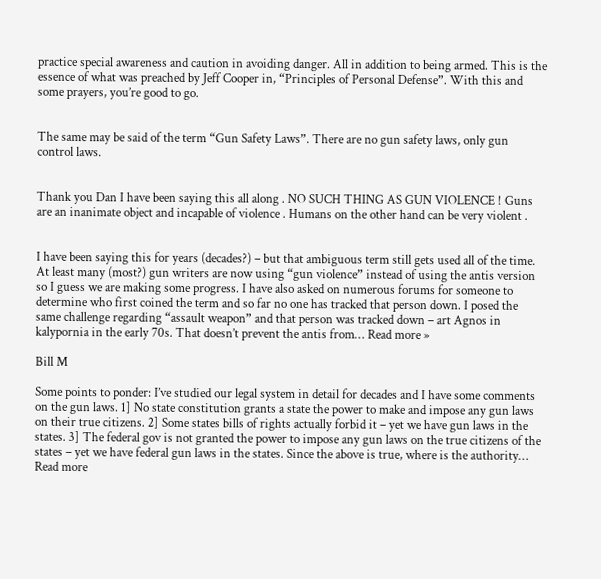practice special awareness and caution in avoiding danger. All in addition to being armed. This is the essence of what was preached by Jeff Cooper in, “Principles of Personal Defense”. With this and some prayers, you’re good to go.


The same may be said of the term “Gun Safety Laws”. There are no gun safety laws, only gun control laws.


Thank you Dan I have been saying this all along . NO SUCH THING AS GUN VIOLENCE ! Guns are an inanimate object and incapable of violence . Humans on the other hand can be very violent .


I have been saying this for years (decades?) – but that ambiguous term still gets used all of the time. At least many (most?) gun writers are now using “gun violence” instead of using the antis version so I guess we are making some progress. I have also asked on numerous forums for someone to determine who first coined the term and so far no one has tracked that person down. I posed the same challenge regarding “assault weapon” and that person was tracked down – art Agnos in kalypornia in the early 70s. That doesn’t prevent the antis from… Read more »

Bill M

Some points to ponder: I’ve studied our legal system in detail for decades and I have some comments on the gun laws. 1] No state constitution grants a state the power to make and impose any gun laws on their true citizens. 2] Some states bills of rights actually forbid it – yet we have gun laws in the states. 3] The federal gov is not granted the power to impose any gun laws on the true citizens of the states – yet we have federal gun laws in the states. Since the above is true, where is the authority… Read more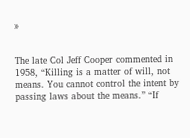»


The late Col Jeff Cooper commented in 1958, “Killing is a matter of will, not means. You cannot control the intent by passing laws about the means.” “If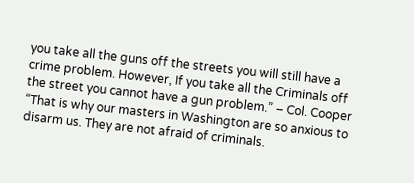you take all the guns off the streets you will still have a crime problem. However, If you take all the Criminals off the street you cannot have a gun problem.” – Col. Cooper “That is why our masters in Washington are so anxious to disarm us. They are not afraid of criminals.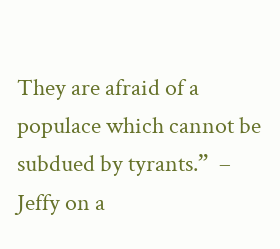They are afraid of a populace which cannot be subdued by tyrants.”  – Jeffy on a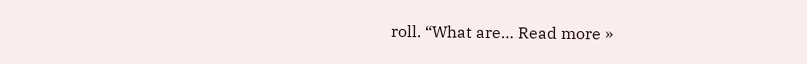roll. “What are… Read more »